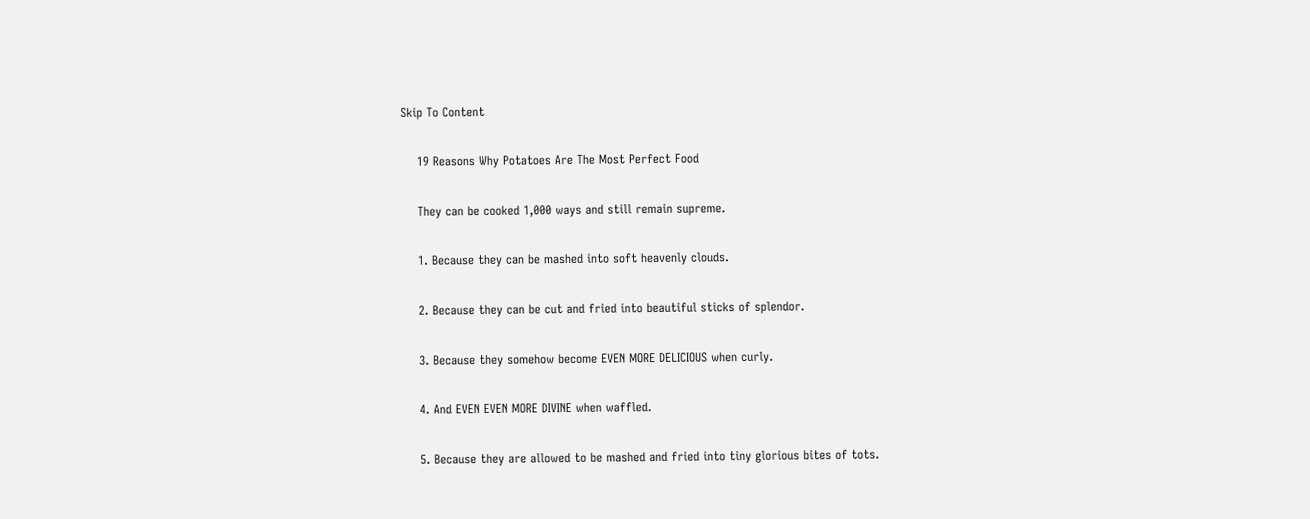Skip To Content

    19 Reasons Why Potatoes Are The Most Perfect Food

    They can be cooked 1,000 ways and still remain supreme.

    1. Because they can be mashed into soft heavenly clouds.

    2. Because they can be cut and fried into beautiful sticks of splendor.

    3. Because they somehow become EVEN MORE DELICIOUS when curly.

    4. And EVEN EVEN MORE DIVINE when waffled.

    5. Because they are allowed to be mashed and fried into tiny glorious bites of tots.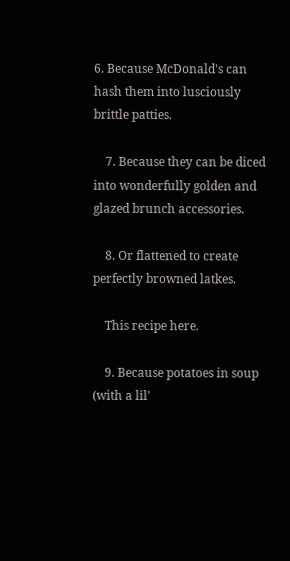6. Because McDonald's can hash them into lusciously brittle patties.

    7. Because they can be diced into wonderfully golden and glazed brunch accessories.

    8. Or flattened to create perfectly browned latkes.

    This recipe here.

    9. Because potatoes in soup (with a lil'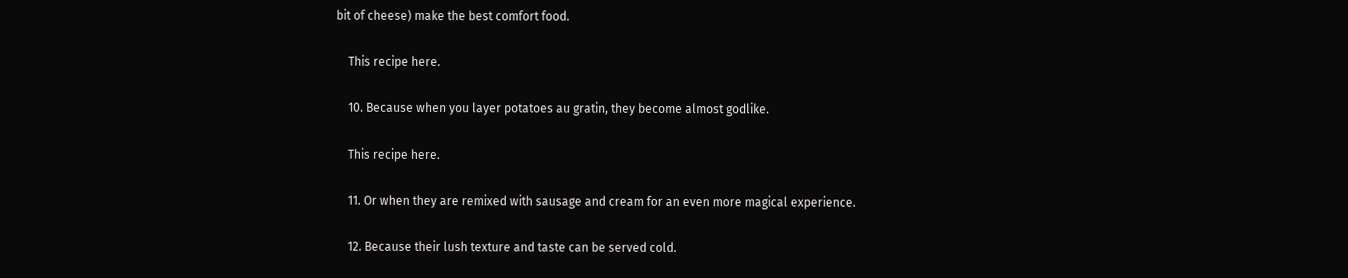bit of cheese) make the best comfort food.

    This recipe here.

    10. Because when you layer potatoes au gratin, they become almost godlike.

    This recipe here.

    11. Or when they are remixed with sausage and cream for an even more magical experience.

    12. Because their lush texture and taste can be served cold.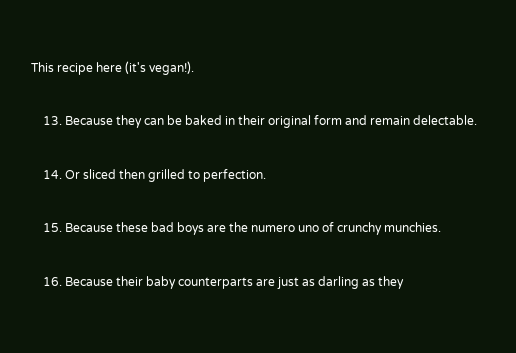This recipe here (it's vegan!).

    13. Because they can be baked in their original form and remain delectable.

    14. Or sliced then grilled to perfection.

    15. Because these bad boys are the numero uno of crunchy munchies.

    16. Because their baby counterparts are just as darling as they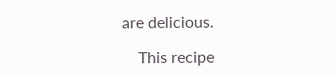are delicious.

    This recipe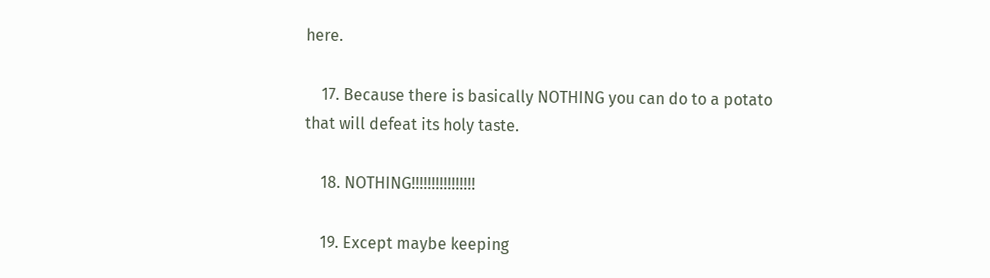here.

    17. Because there is basically NOTHING you can do to a potato that will defeat its holy taste.

    18. NOTHING!!!!!!!!!!!!!!!!

    19. Except maybe keeping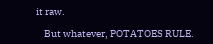it raw.

    But whatever, POTATOES RULE.